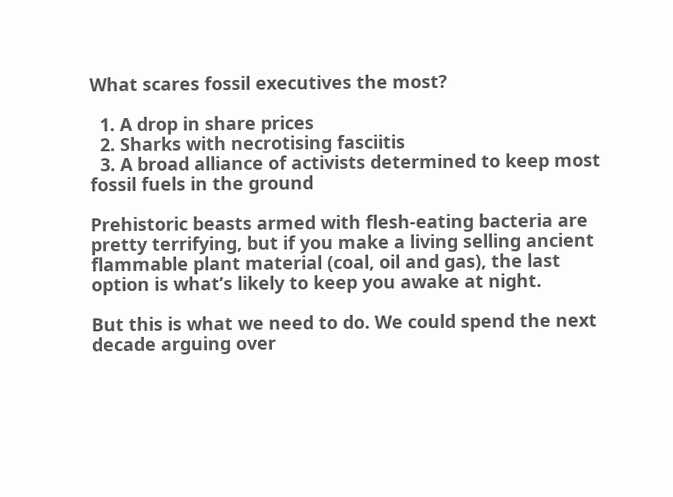What scares fossil executives the most?

  1. A drop in share prices
  2. Sharks with necrotising fasciitis
  3. A broad alliance of activists determined to keep most fossil fuels in the ground

Prehistoric beasts armed with flesh-eating bacteria are pretty terrifying, but if you make a living selling ancient flammable plant material (coal, oil and gas), the last option is what’s likely to keep you awake at night.

But this is what we need to do. We could spend the next decade arguing over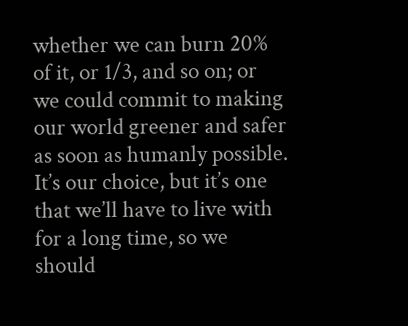whether we can burn 20% of it, or 1/3, and so on; or we could commit to making our world greener and safer as soon as humanly possible. It’s our choice, but it’s one that we’ll have to live with for a long time, so we should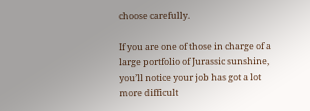choose carefully.

If you are one of those in charge of a large portfolio of Jurassic sunshine, you’ll notice your job has got a lot more difficult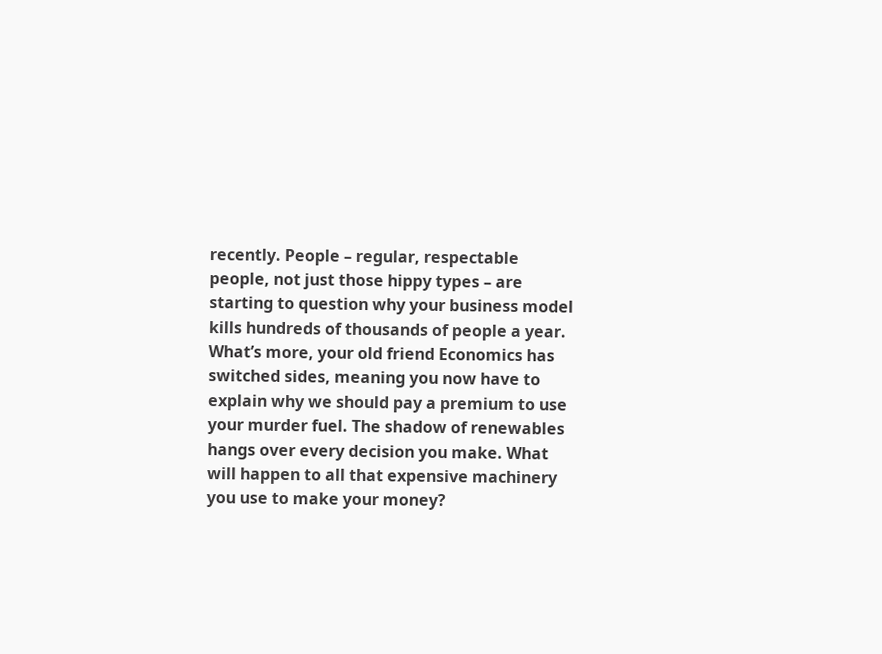recently. People – regular, respectable people, not just those hippy types – are starting to question why your business model kills hundreds of thousands of people a year. What’s more, your old friend Economics has switched sides, meaning you now have to explain why we should pay a premium to use your murder fuel. The shadow of renewables hangs over every decision you make. What will happen to all that expensive machinery you use to make your money?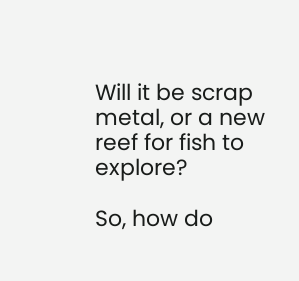Will it be scrap metal, or a new reef for fish to explore?

So, how do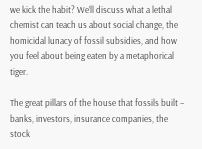we kick the habit? We’ll discuss what a lethal chemist can teach us about social change, the homicidal lunacy of fossil subsidies, and how you feel about being eaten by a metaphorical tiger.

The great pillars of the house that fossils built – banks, investors, insurance companies, the stock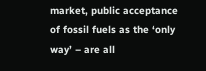market, public acceptance of fossil fuels as the ‘only way’ – are all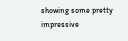showing some pretty impressive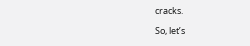cracks.

So, let’s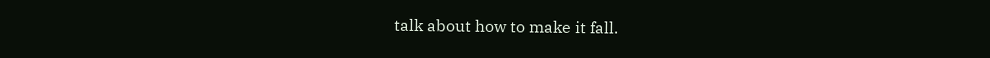talk about how to make it fall.